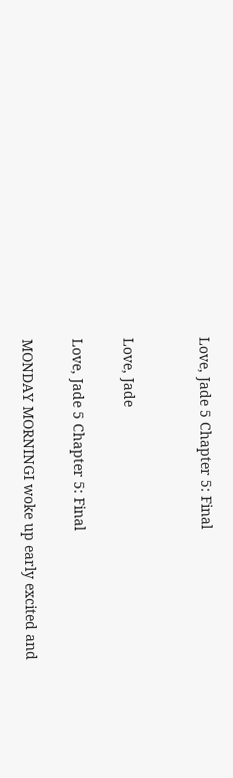Love, Jade 5 Chapter 5: Final


Love, Jade

Love, Jade 5 Chapter 5: Final

MONDAY MORNINGI woke up early excited and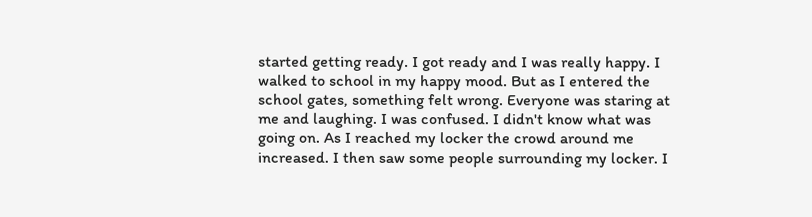started getting ready. I got ready and I was really happy. I walked to school in my happy mood. But as I entered the school gates, something felt wrong. Everyone was staring at me and laughing. I was confused. I didn't know what was going on. As I reached my locker the crowd around me increased. I then saw some people surrounding my locker. I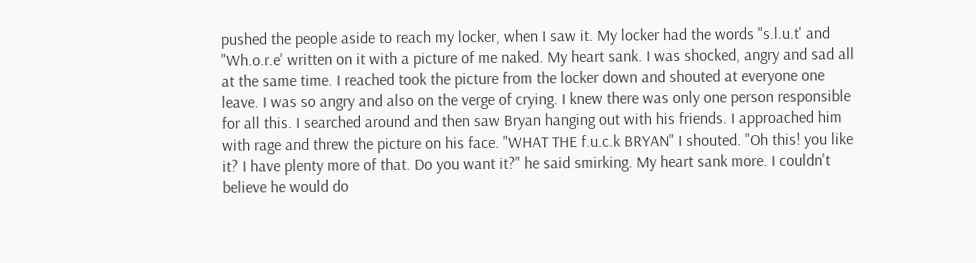pushed the people aside to reach my locker, when I saw it. My locker had the words "s.l.u.t' and "Wh.o.r.e' written on it with a picture of me naked. My heart sank. I was shocked, angry and sad all at the same time. I reached took the picture from the locker down and shouted at everyone one leave. I was so angry and also on the verge of crying. I knew there was only one person responsible for all this. I searched around and then saw Bryan hanging out with his friends. I approached him with rage and threw the picture on his face. "WHAT THE f.u.c.k BRYAN" I shouted. "Oh this! you like it? I have plenty more of that. Do you want it?" he said smirking. My heart sank more. I couldn't believe he would do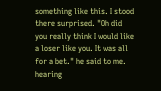something like this. I stood there surprised. "Oh did you really think I would like a loser like you. It was all for a bet." he said to me. hearing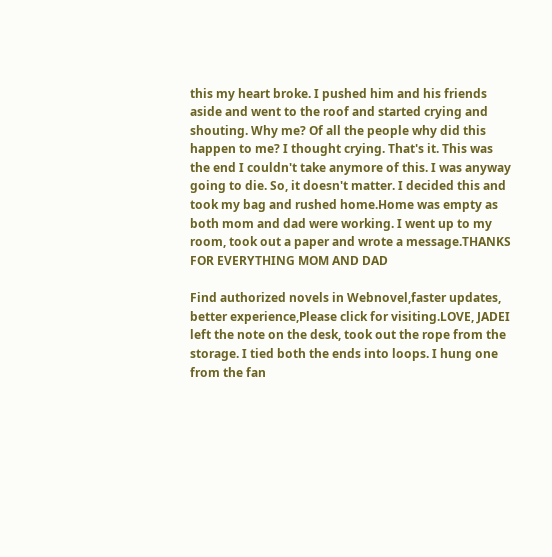this my heart broke. I pushed him and his friends aside and went to the roof and started crying and shouting. Why me? Of all the people why did this happen to me? I thought crying. That's it. This was the end I couldn't take anymore of this. I was anyway going to die. So, it doesn't matter. I decided this and took my bag and rushed home.Home was empty as both mom and dad were working. I went up to my room, took out a paper and wrote a message.THANKS FOR EVERYTHING MOM AND DAD

Find authorized novels in Webnovel,faster updates, better experience,Please click for visiting.LOVE, JADEI left the note on the desk, took out the rope from the storage. I tied both the ends into loops. I hung one from the fan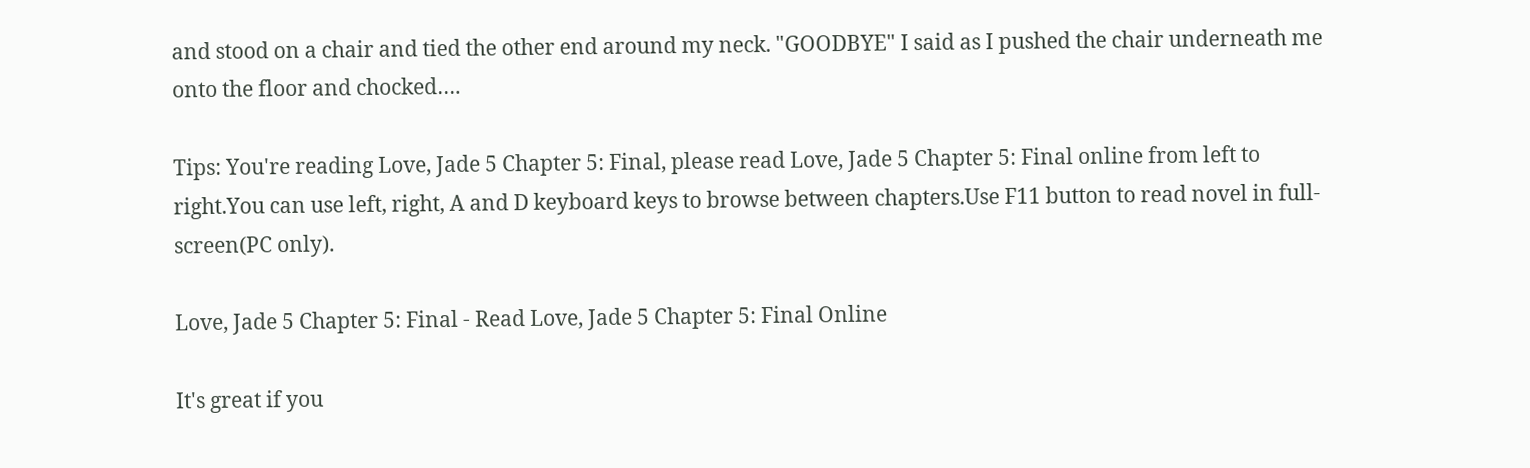and stood on a chair and tied the other end around my neck. "GOODBYE" I said as I pushed the chair underneath me onto the floor and chocked….

Tips: You're reading Love, Jade 5 Chapter 5: Final, please read Love, Jade 5 Chapter 5: Final online from left to right.You can use left, right, A and D keyboard keys to browse between chapters.Use F11 button to read novel in full-screen(PC only).

Love, Jade 5 Chapter 5: Final - Read Love, Jade 5 Chapter 5: Final Online

It's great if you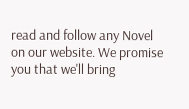read and follow any Novel on our website. We promise you that we'll bring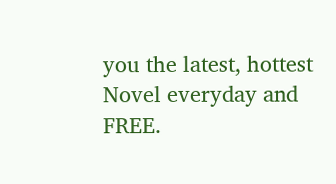you the latest, hottest Novel everyday and FREE.